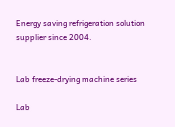Energy saving refrigeration solution supplier since 2004.


Lab freeze-drying machine series

Lab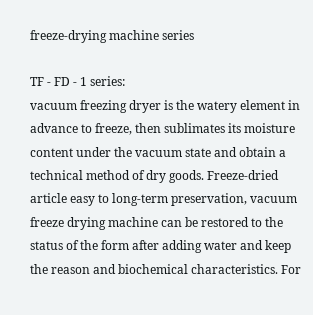freeze-drying machine series

TF - FD - 1 series:
vacuum freezing dryer is the watery element in advance to freeze, then sublimates its moisture content under the vacuum state and obtain a technical method of dry goods. Freeze-dried article easy to long-term preservation, vacuum freeze drying machine can be restored to the status of the form after adding water and keep the reason and biochemical characteristics. For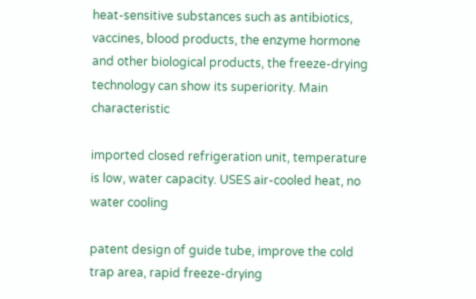heat-sensitive substances such as antibiotics, vaccines, blood products, the enzyme hormone and other biological products, the freeze-drying technology can show its superiority. Main characteristic

imported closed refrigeration unit, temperature is low, water capacity. USES air-cooled heat, no water cooling

patent design of guide tube, improve the cold trap area, rapid freeze-drying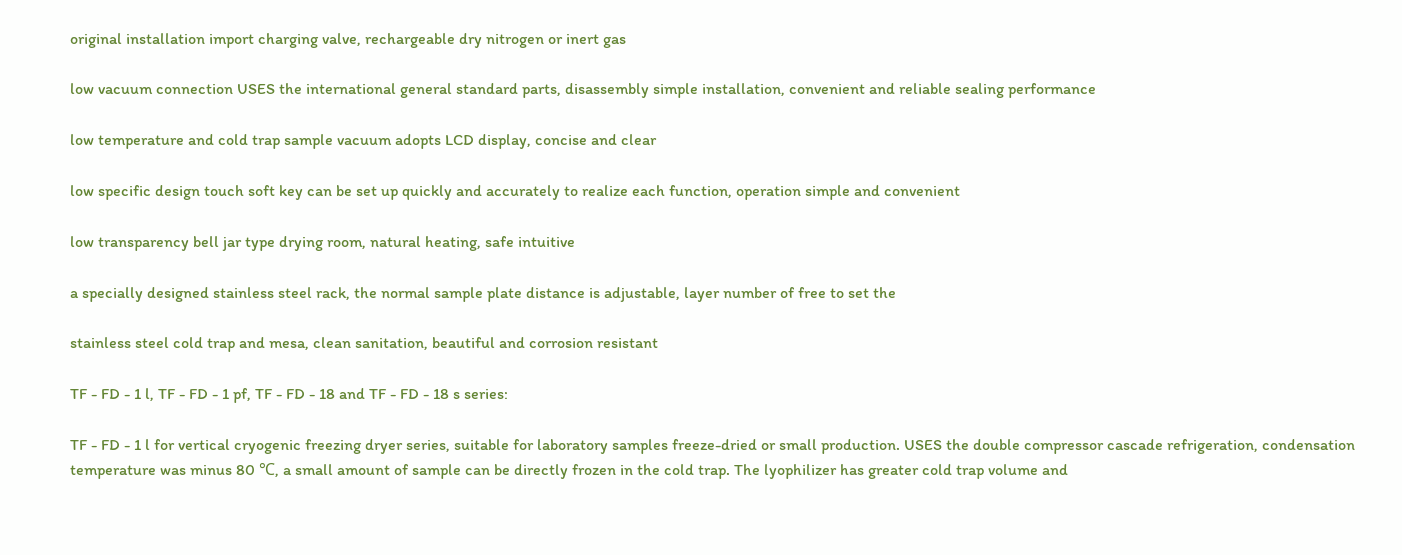original installation import charging valve, rechargeable dry nitrogen or inert gas

low vacuum connection USES the international general standard parts, disassembly simple installation, convenient and reliable sealing performance

low temperature and cold trap sample vacuum adopts LCD display, concise and clear

low specific design touch soft key can be set up quickly and accurately to realize each function, operation simple and convenient

low transparency bell jar type drying room, natural heating, safe intuitive

a specially designed stainless steel rack, the normal sample plate distance is adjustable, layer number of free to set the

stainless steel cold trap and mesa, clean sanitation, beautiful and corrosion resistant

TF - FD - 1 l, TF - FD - 1 pf, TF - FD - 18 and TF - FD - 18 s series:

TF - FD - 1 l for vertical cryogenic freezing dryer series, suitable for laboratory samples freeze-dried or small production. USES the double compressor cascade refrigeration, condensation temperature was minus 80 ℃, a small amount of sample can be directly frozen in the cold trap. The lyophilizer has greater cold trap volume and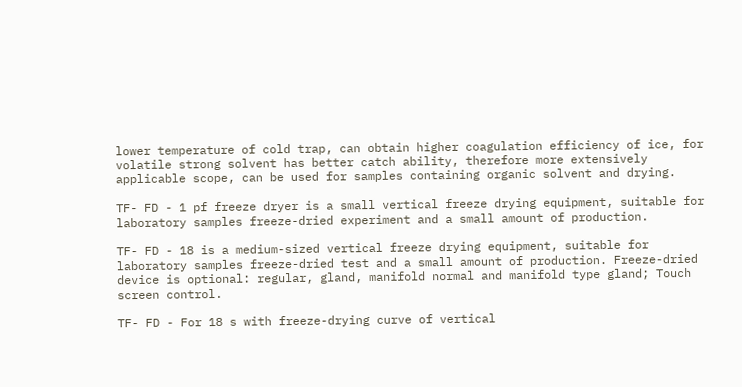lower temperature of cold trap, can obtain higher coagulation efficiency of ice, for volatile strong solvent has better catch ability, therefore more extensively applicable scope, can be used for samples containing organic solvent and drying.

TF- FD - 1 pf freeze dryer is a small vertical freeze drying equipment, suitable for laboratory samples freeze-dried experiment and a small amount of production.

TF- FD - 18 is a medium-sized vertical freeze drying equipment, suitable for laboratory samples freeze-dried test and a small amount of production. Freeze-dried device is optional: regular, gland, manifold normal and manifold type gland; Touch screen control.

TF- FD - For 18 s with freeze-drying curve of vertical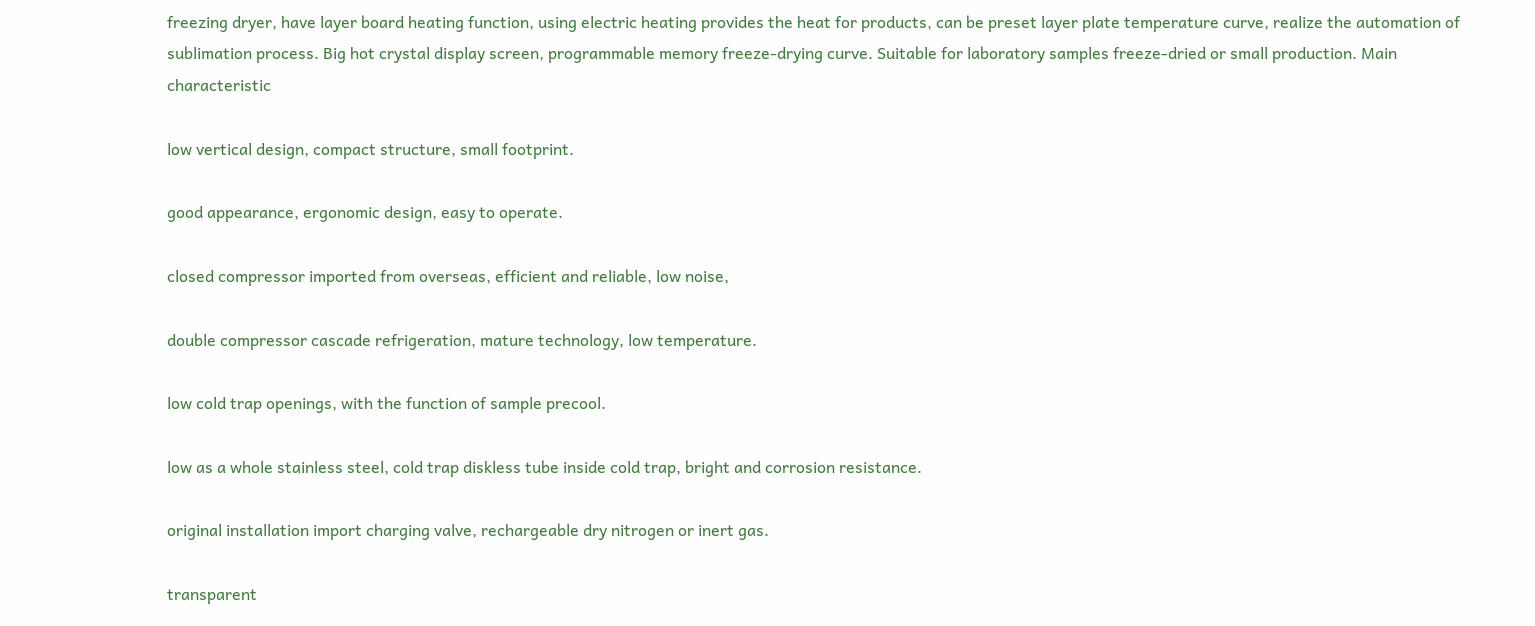freezing dryer, have layer board heating function, using electric heating provides the heat for products, can be preset layer plate temperature curve, realize the automation of sublimation process. Big hot crystal display screen, programmable memory freeze-drying curve. Suitable for laboratory samples freeze-dried or small production. Main characteristic

low vertical design, compact structure, small footprint.

good appearance, ergonomic design, easy to operate.

closed compressor imported from overseas, efficient and reliable, low noise,

double compressor cascade refrigeration, mature technology, low temperature.

low cold trap openings, with the function of sample precool.

low as a whole stainless steel, cold trap diskless tube inside cold trap, bright and corrosion resistance.

original installation import charging valve, rechargeable dry nitrogen or inert gas.

transparent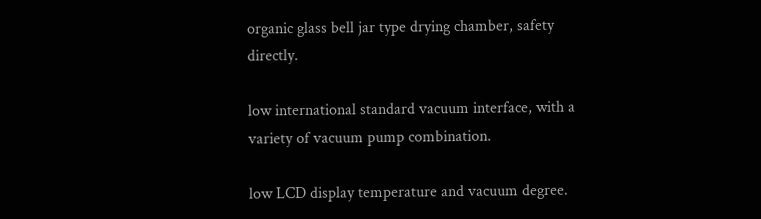organic glass bell jar type drying chamber, safety directly.

low international standard vacuum interface, with a variety of vacuum pump combination.

low LCD display temperature and vacuum degree.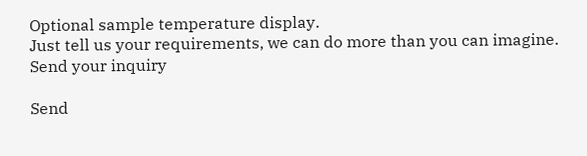Optional sample temperature display.
Just tell us your requirements, we can do more than you can imagine.
Send your inquiry

Send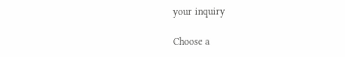your inquiry

Choose a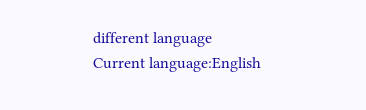different language
Current language:English